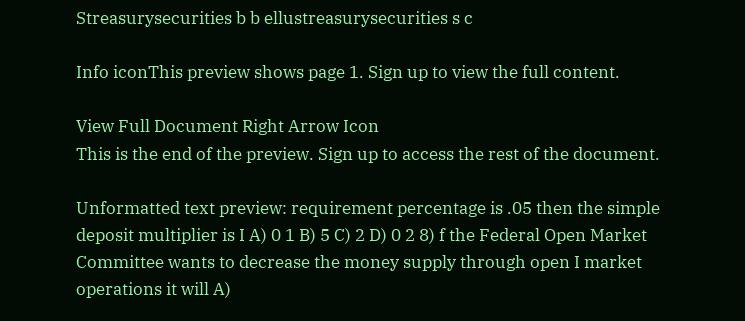Streasurysecurities b b ellustreasurysecurities s c

Info iconThis preview shows page 1. Sign up to view the full content.

View Full Document Right Arrow Icon
This is the end of the preview. Sign up to access the rest of the document.

Unformatted text preview: requirement percentage is .05 then the simple deposit multiplier is I A) 0 1 B) 5 C) 2 D) 0 2 8) f the Federal Open Market Committee wants to decrease the money supply through open I market operations it will A)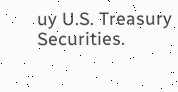uy U.S. Treasury Securities.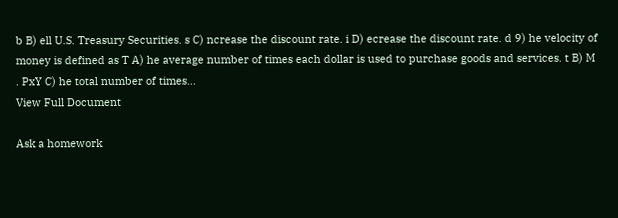b B) ell U.S. Treasury Securities. s C) ncrease the discount rate. i D) ecrease the discount rate. d 9) he velocity of money is defined as T A) he average number of times each dollar is used to purchase goods and services. t B) M . PxY C) he total number of times...
View Full Document

Ask a homework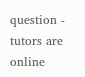question - tutors are online